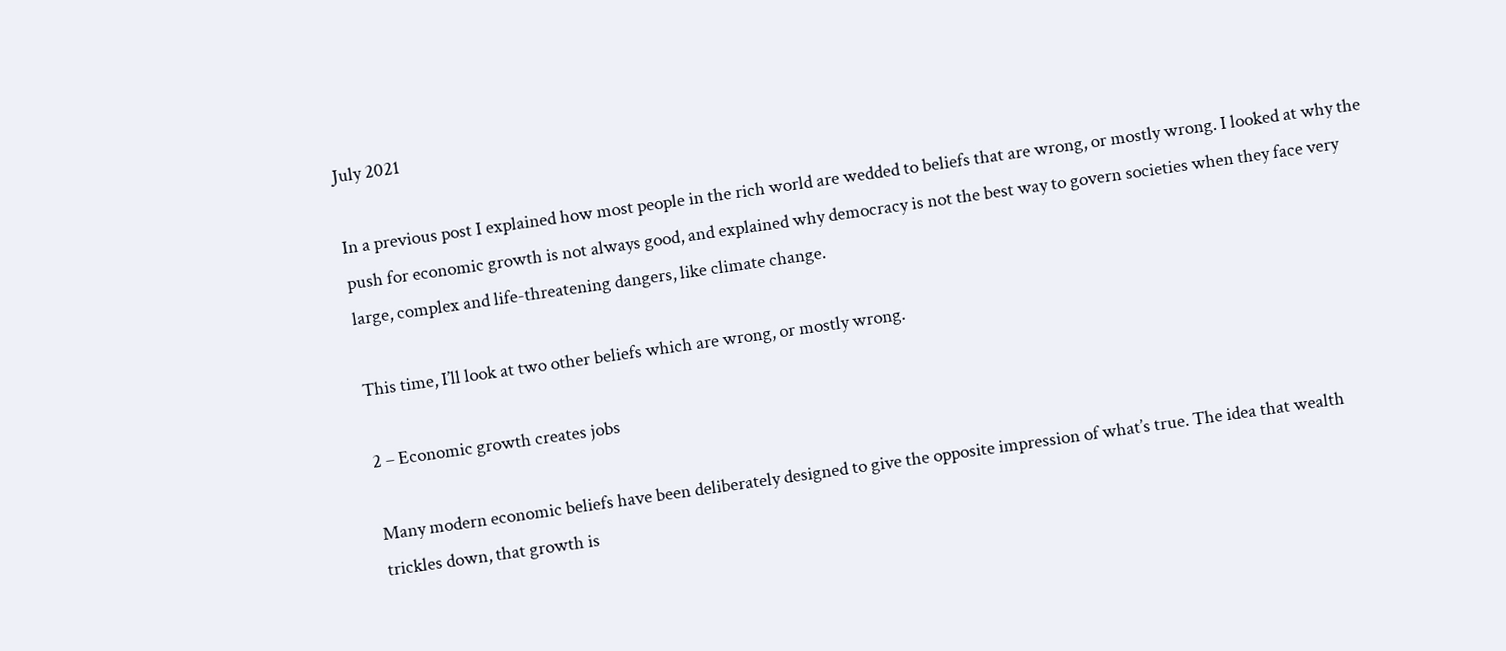July 2021

In a previous post I explained how most people in the rich world are wedded to beliefs that are wrong, or mostly wrong. I looked at why the push for economic growth is not always good, and explained why democracy is not the best way to govern societies when they face very large, complex and life-threatening dangers, like climate change.

This time, I’ll look at two other beliefs which are wrong, or mostly wrong.

2 – Economic growth creates jobs

Many modern economic beliefs have been deliberately designed to give the opposite impression of what’s true. The idea that wealth trickles down, that growth is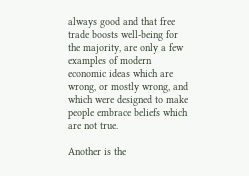always good and that free trade boosts well-being for the majority, are only a few examples of modern economic ideas which are wrong, or mostly wrong, and which were designed to make people embrace beliefs which are not true.

Another is the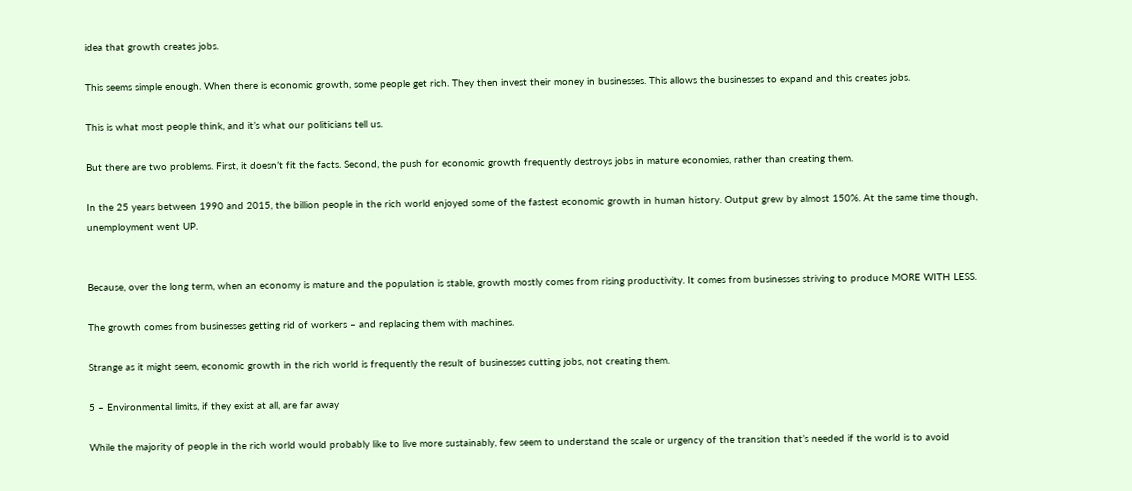idea that growth creates jobs.

This seems simple enough. When there is economic growth, some people get rich. They then invest their money in businesses. This allows the businesses to expand and this creates jobs.

This is what most people think, and it’s what our politicians tell us.

But there are two problems. First, it doesn’t fit the facts. Second, the push for economic growth frequently destroys jobs in mature economies, rather than creating them.

In the 25 years between 1990 and 2015, the billion people in the rich world enjoyed some of the fastest economic growth in human history. Output grew by almost 150%. At the same time though, unemployment went UP.


Because, over the long term, when an economy is mature and the population is stable, growth mostly comes from rising productivity. It comes from businesses striving to produce MORE WITH LESS.

The growth comes from businesses getting rid of workers – and replacing them with machines.

Strange as it might seem, economic growth in the rich world is frequently the result of businesses cutting jobs, not creating them.

5 – Environmental limits, if they exist at all, are far away

While the majority of people in the rich world would probably like to live more sustainably, few seem to understand the scale or urgency of the transition that’s needed if the world is to avoid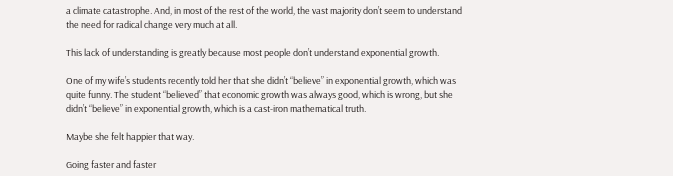a climate catastrophe. And, in most of the rest of the world, the vast majority don’t seem to understand the need for radical change very much at all.

This lack of understanding is greatly because most people don’t understand exponential growth.

One of my wife’s students recently told her that she didn’t “believe” in exponential growth, which was quite funny. The student “believed” that economic growth was always good, which is wrong, but she didn’t “believe” in exponential growth, which is a cast-iron mathematical truth.

Maybe she felt happier that way.

Going faster and faster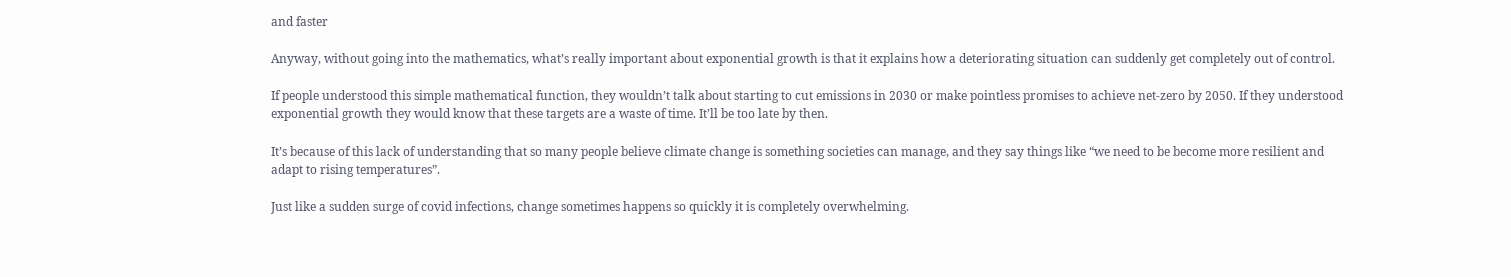and faster

Anyway, without going into the mathematics, what’s really important about exponential growth is that it explains how a deteriorating situation can suddenly get completely out of control.

If people understood this simple mathematical function, they wouldn’t talk about starting to cut emissions in 2030 or make pointless promises to achieve net-zero by 2050. If they understood exponential growth they would know that these targets are a waste of time. It’ll be too late by then.

It’s because of this lack of understanding that so many people believe climate change is something societies can manage, and they say things like “we need to be become more resilient and adapt to rising temperatures”.

Just like a sudden surge of covid infections, change sometimes happens so quickly it is completely overwhelming.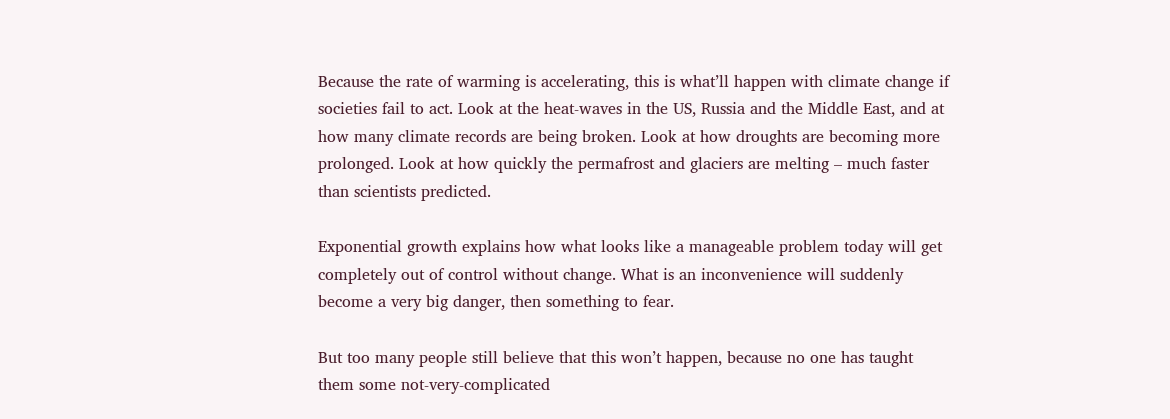Because the rate of warming is accelerating, this is what’ll happen with climate change if societies fail to act. Look at the heat-waves in the US, Russia and the Middle East, and at how many climate records are being broken. Look at how droughts are becoming more prolonged. Look at how quickly the permafrost and glaciers are melting – much faster than scientists predicted.

Exponential growth explains how what looks like a manageable problem today will get completely out of control without change. What is an inconvenience will suddenly become a very big danger, then something to fear.

But too many people still believe that this won’t happen, because no one has taught them some not-very-complicated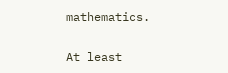mathematics.

At least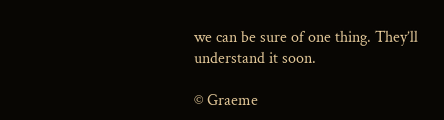we can be sure of one thing. They’ll understand it soon.

© Graeme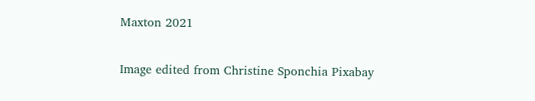Maxton 2021

Image edited from Christine Sponchia Pixabay